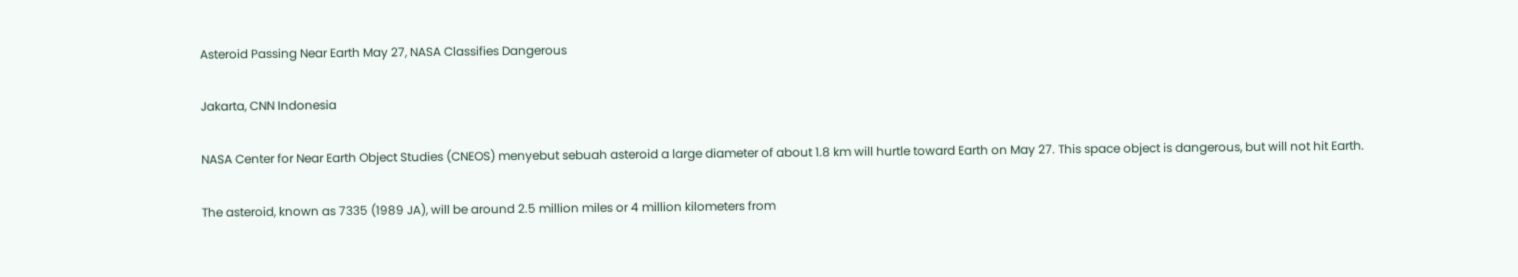Asteroid Passing Near Earth May 27, NASA Classifies Dangerous

Jakarta, CNN Indonesia

NASA Center for Near Earth Object Studies (CNEOS) menyebut sebuah asteroid a large diameter of about 1.8 km will hurtle toward Earth on May 27. This space object is dangerous, but will not hit Earth.

The asteroid, known as 7335 (1989 JA), will be around 2.5 million miles or 4 million kilometers from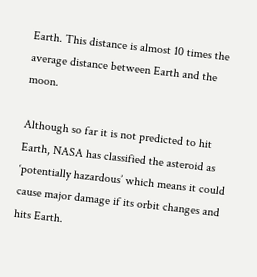Earth. This distance is almost 10 times the average distance between Earth and the moon.

Although so far it is not predicted to hit Earth, NASA has classified the asteroid as ‘potentially hazardous’ which means it could cause major damage if its orbit changes and hits Earth.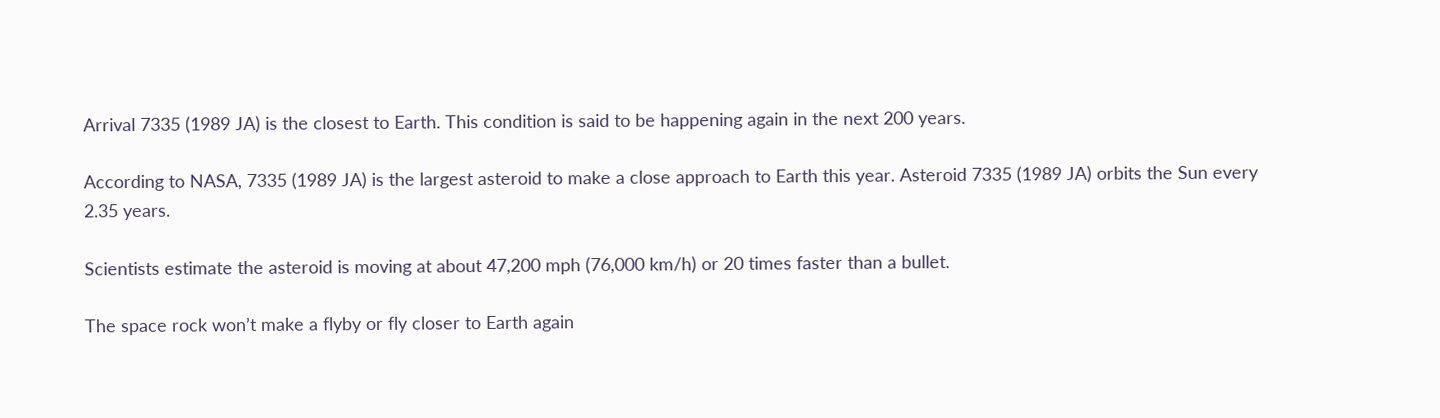Arrival 7335 (1989 JA) is the closest to Earth. This condition is said to be happening again in the next 200 years.

According to NASA, 7335 (1989 JA) is the largest asteroid to make a close approach to Earth this year. Asteroid 7335 (1989 JA) orbits the Sun every 2.35 years.

Scientists estimate the asteroid is moving at about 47,200 mph (76,000 km/h) or 20 times faster than a bullet.

The space rock won’t make a flyby or fly closer to Earth again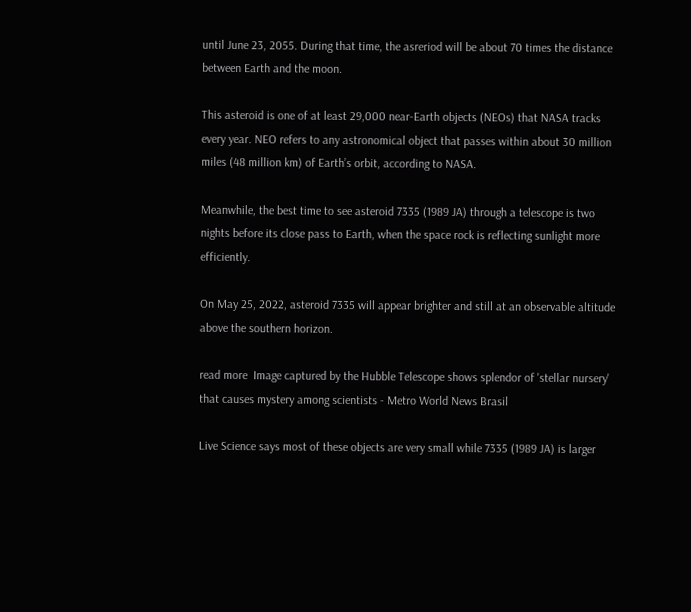until June 23, 2055. During that time, the asreriod will be about 70 times the distance between Earth and the moon.

This asteroid is one of at least 29,000 near-Earth objects (NEOs) that NASA tracks every year. NEO refers to any astronomical object that passes within about 30 million miles (48 million km) of Earth’s orbit, according to NASA.

Meanwhile, the best time to see asteroid 7335 (1989 JA) through a telescope is two nights before its close pass to Earth, when the space rock is reflecting sunlight more efficiently.

On May 25, 2022, asteroid 7335 will appear brighter and still at an observable altitude above the southern horizon.

read more  Image captured by the Hubble Telescope shows splendor of 'stellar nursery' that causes mystery among scientists - Metro World News Brasil

Live Science says most of these objects are very small while 7335 (1989 JA) is larger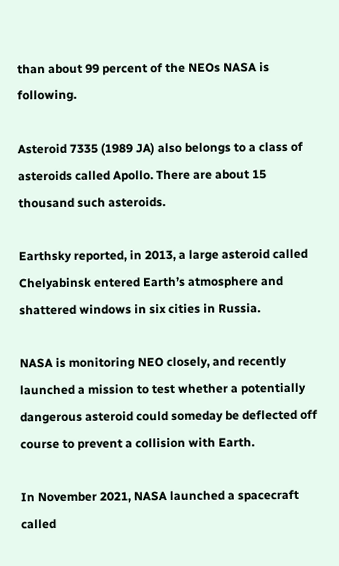than about 99 percent of the NEOs NASA is following.

Asteroid 7335 (1989 JA) also belongs to a class of asteroids called Apollo. There are about 15 thousand such asteroids.

Earthsky reported, in 2013, a large asteroid called Chelyabinsk entered Earth’s atmosphere and shattered windows in six cities in Russia.

NASA is monitoring NEO closely, and recently launched a mission to test whether a potentially dangerous asteroid could someday be deflected off course to prevent a collision with Earth.

In November 2021, NASA launched a spacecraft called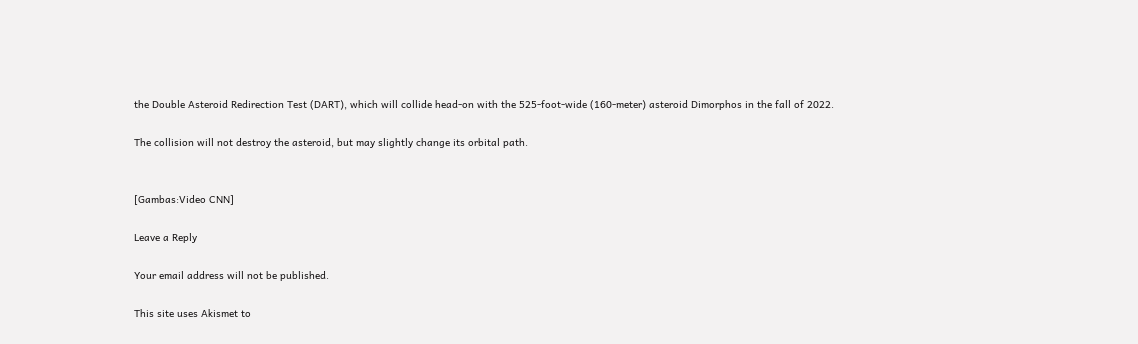the Double Asteroid Redirection Test (DART), which will collide head-on with the 525-foot-wide (160-meter) asteroid Dimorphos in the fall of 2022.

The collision will not destroy the asteroid, but may slightly change its orbital path.


[Gambas:Video CNN]

Leave a Reply

Your email address will not be published.

This site uses Akismet to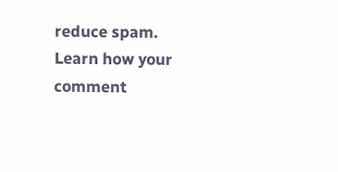reduce spam. Learn how your comment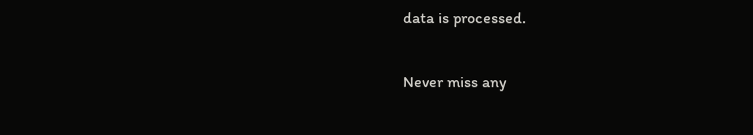data is processed.

Never miss any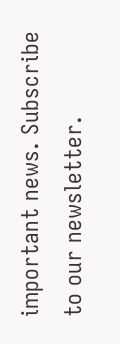important news. Subscribe to our newsletter.